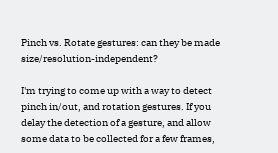Pinch vs. Rotate gestures: can they be made size/resolution-independent?

I'm trying to come up with a way to detect pinch in/out, and rotation gestures. If you delay the detection of a gesture, and allow some data to be collected for a few frames,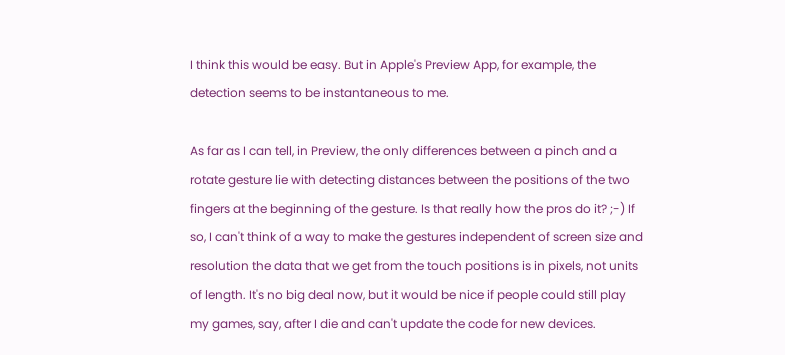I think this would be easy. But in Apple's Preview App, for example, the detection seems to be instantaneous to me.

As far as I can tell, in Preview, the only differences between a pinch and a rotate gesture lie with detecting distances between the positions of the two fingers at the beginning of the gesture. Is that really how the pros do it? ;-) If so, I can't think of a way to make the gestures independent of screen size and resolution the data that we get from the touch positions is in pixels, not units of length. It's no big deal now, but it would be nice if people could still play my games, say, after I die and can't update the code for new devices.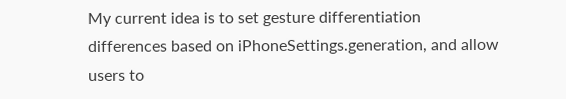My current idea is to set gesture differentiation differences based on iPhoneSettings.generation, and allow users to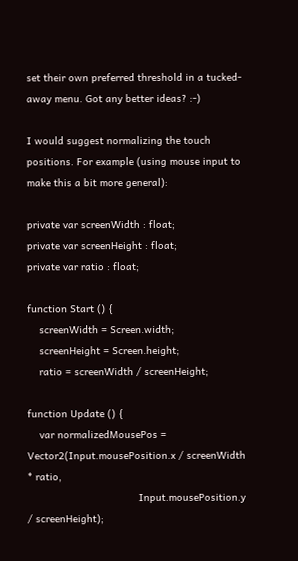set their own preferred threshold in a tucked-away menu. Got any better ideas? :-)

I would suggest normalizing the touch positions. For example (using mouse input to make this a bit more general):

private var screenWidth : float;
private var screenHeight : float;
private var ratio : float;

function Start () {
    screenWidth = Screen.width;
    screenHeight = Screen.height;
    ratio = screenWidth / screenHeight;

function Update () {
    var normalizedMousePos = Vector2(Input.mousePosition.x / screenWidth * ratio,
                                     Input.mousePosition.y / screenHeight);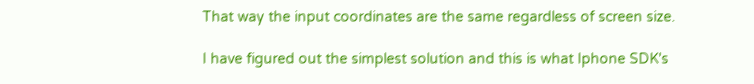That way the input coordinates are the same regardless of screen size.

I have figured out the simplest solution and this is what Iphone SDK's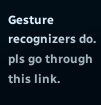Gesture recognizers do. pls go through this link.